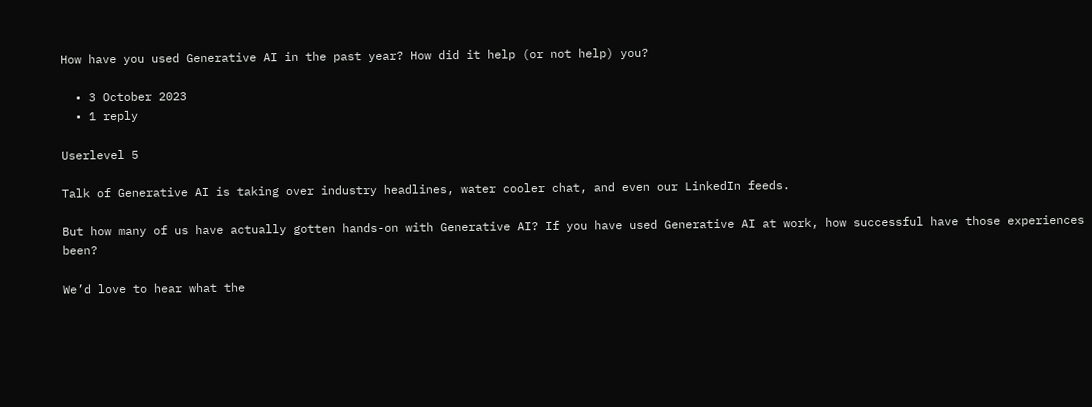How have you used Generative AI in the past year? How did it help (or not help) you?

  • 3 October 2023
  • 1 reply

Userlevel 5

Talk of Generative AI is taking over industry headlines, water cooler chat, and even our LinkedIn feeds.

But how many of us have actually gotten hands-on with Generative AI? If you have used Generative AI at work, how successful have those experiences been?

We’d love to hear what the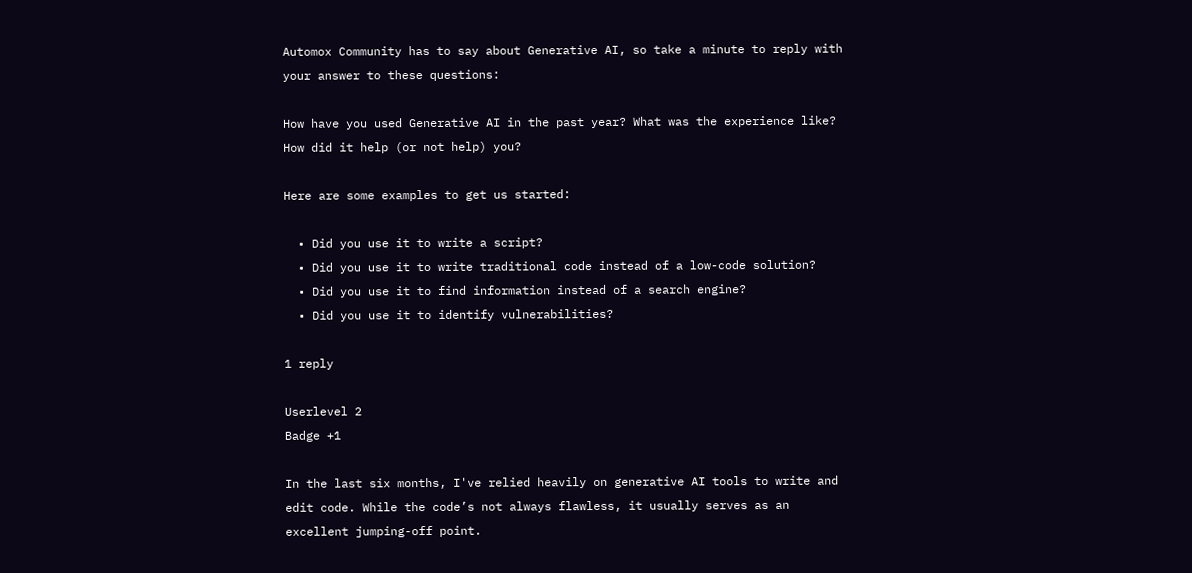Automox Community has to say about Generative AI, so take a minute to reply with your answer to these questions:

How have you used Generative AI in the past year? What was the experience like? How did it help (or not help) you?

Here are some examples to get us started:

  • Did you use it to write a script?
  • Did you use it to write traditional code instead of a low-code solution?
  • Did you use it to find information instead of a search engine?
  • Did you use it to identify vulnerabilities?

1 reply

Userlevel 2
Badge +1

In the last six months, I've relied heavily on generative AI tools to write and edit code. While the code’s not always flawless, it usually serves as an excellent jumping-off point.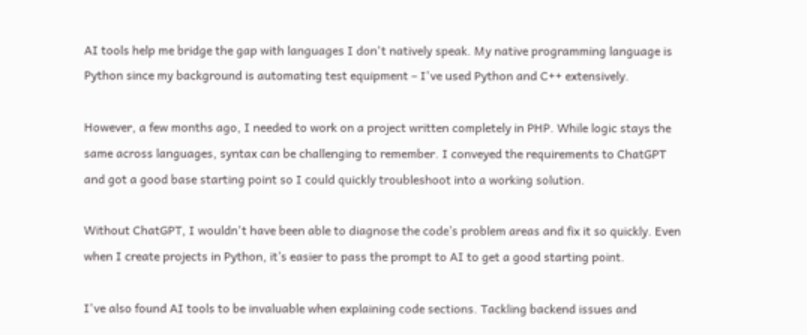AI tools help me bridge the gap with languages I don't natively speak. My native programming language is Python since my background is automating test equipment – I've used Python and C++ extensively.

However, a few months ago, I needed to work on a project written completely in PHP. While logic stays the same across languages, syntax can be challenging to remember. I conveyed the requirements to ChatGPT and got a good base starting point so I could quickly troubleshoot into a working solution.

Without ChatGPT, I wouldn't have been able to diagnose the code’s problem areas and fix it so quickly. Even when I create projects in Python, it’s easier to pass the prompt to AI to get a good starting point.

I've also found AI tools to be invaluable when explaining code sections. Tackling backend issues and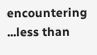encountering ...less than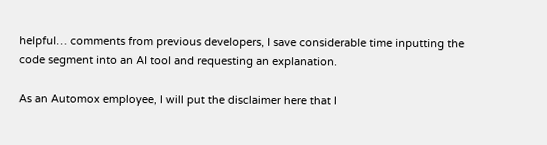helpful… comments from previous developers, I save considerable time inputting the code segment into an AI tool and requesting an explanation.

As an Automox employee, I will put the disclaimer here that I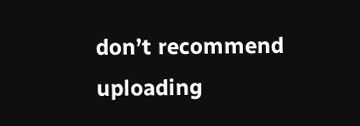don’t recommend uploading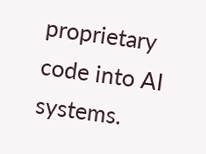proprietary code into AI systems.